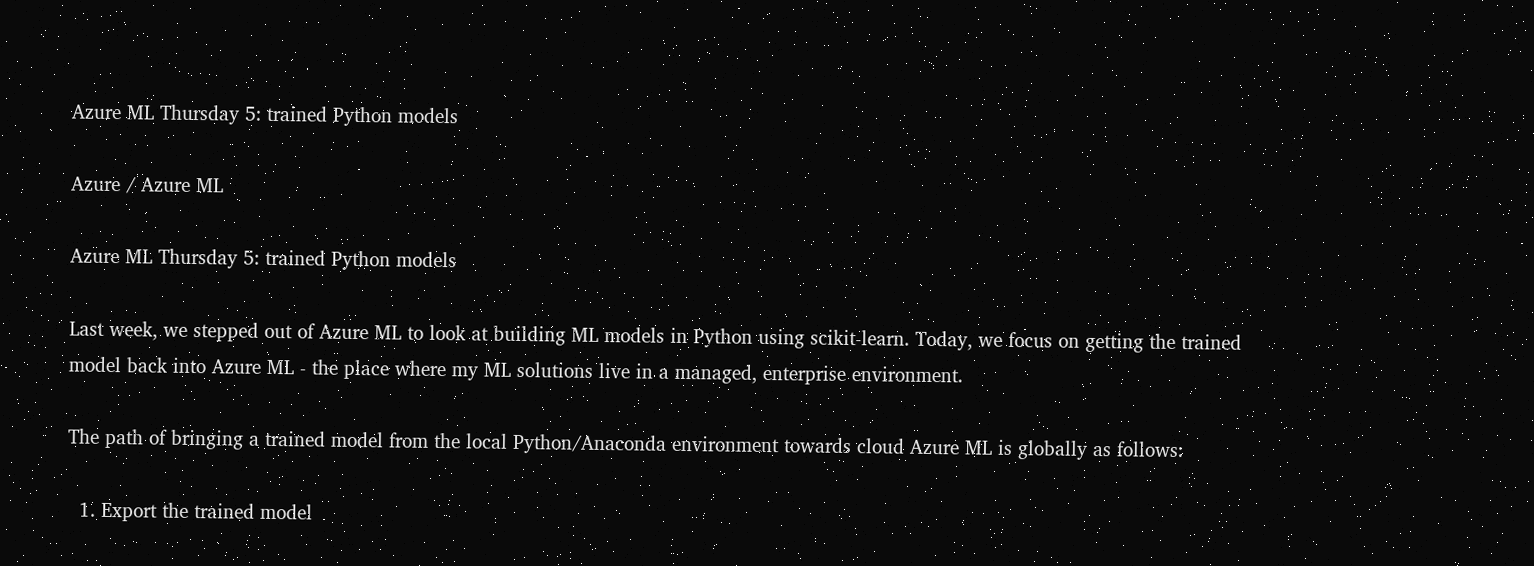Azure ML Thursday 5: trained Python models

Azure / Azure ML

Azure ML Thursday 5: trained Python models

Last week, we stepped out of Azure ML to look at building ML models in Python using scikit-learn. Today, we focus on getting the trained model back into Azure ML - the place where my ML solutions live in a managed, enterprise environment.

The path of bringing a trained model from the local Python/Anaconda environment towards cloud Azure ML is globally as follows:

  1. Export the trained model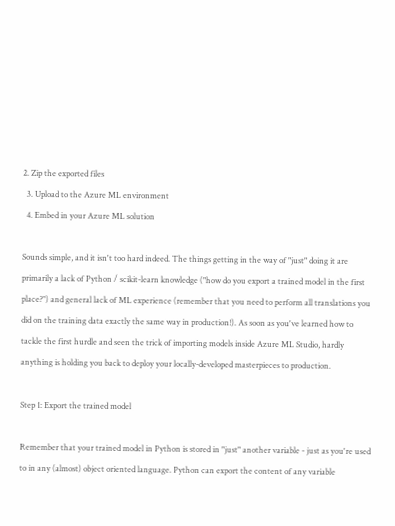2. Zip the exported files
  3. Upload to the Azure ML environment
  4. Embed in your Azure ML solution

Sounds simple, and it isn't too hard indeed. The things getting in the way of "just" doing it are primarily a lack of Python / scikit-learn knowledge ("how do you export a trained model in the first place?") and general lack of ML experience (remember that you need to perform all translations you did on the training data exactly the same way in production!). As soon as you've learned how to tackle the first hurdle and seen the trick of importing models inside Azure ML Studio, hardly anything is holding you back to deploy your locally-developed masterpieces to production.

Step 1: Export the trained model

Remember that your trained model in Python is stored in "just" another variable - just as you're used to in any (almost) object oriented language. Python can export the content of any variable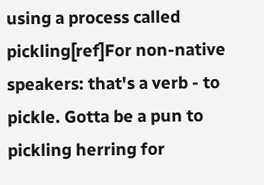using a process called pickling[ref]For non-native speakers: that's a verb - to pickle. Gotta be a pun to pickling herring for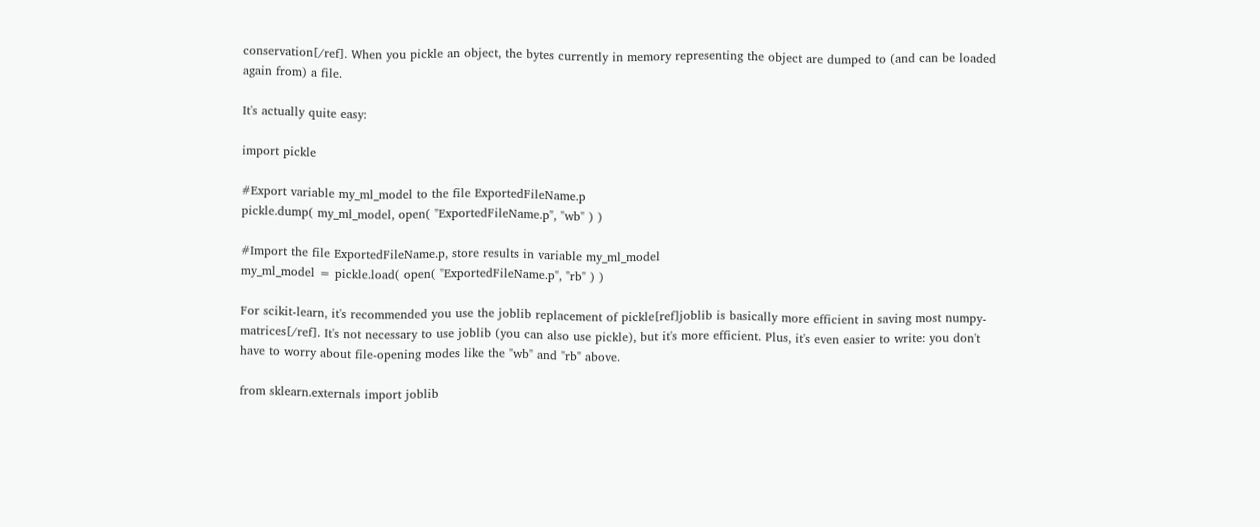conservation[/ref]. When you pickle an object, the bytes currently in memory representing the object are dumped to (and can be loaded again from) a file.

It's actually quite easy:

import pickle

#Export variable my_ml_model to the file ExportedFileName.p
pickle.dump( my_ml_model, open( "ExportedFileName.p", "wb" ) )

#Import the file ExportedFileName.p, store results in variable my_ml_model
my_ml_model = pickle.load( open( "ExportedFileName.p", "rb" ) )

For scikit-learn, it's recommended you use the joblib replacement of pickle[ref]joblib is basically more efficient in saving most numpy-matrices[/ref]. It's not necessary to use joblib (you can also use pickle), but it's more efficient. Plus, it's even easier to write: you don't have to worry about file-opening modes like the "wb" and "rb" above.

from sklearn.externals import joblib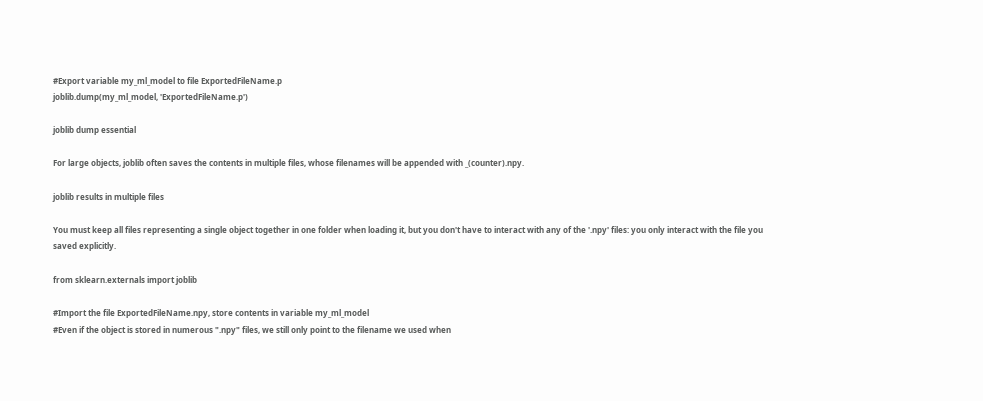#Export variable my_ml_model to file ExportedFileName.p
joblib.dump(my_ml_model, 'ExportedFileName.p')

joblib dump essential

For large objects, joblib often saves the contents in multiple files, whose filenames will be appended with _(counter).npy.

joblib results in multiple files

You must keep all files representing a single object together in one folder when loading it, but you don't have to interact with any of the '.npy' files: you only interact with the file you saved explicitly.

from sklearn.externals import joblib

#Import the file ExportedFileName.npy, store contents in variable my_ml_model
#Even if the object is stored in numerous ".npy" files, we still only point to the filename we used when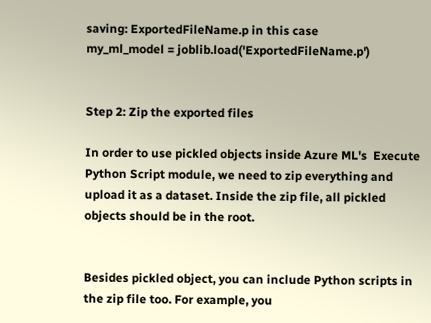saving: ExportedFileName.p in this case
my_ml_model = joblib.load('ExportedFileName.p')


Step 2: Zip the exported files

In order to use pickled objects inside Azure ML's  Execute Python Script module, we need to zip everything and upload it as a dataset. Inside the zip file, all pickled objects should be in the root.


Besides pickled object, you can include Python scripts in the zip file too. For example, you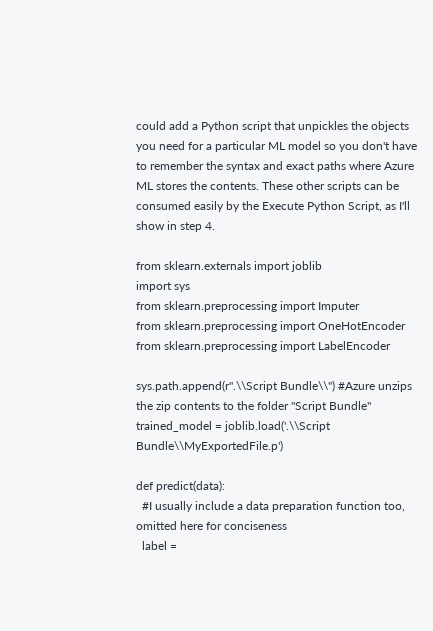could add a Python script that unpickles the objects you need for a particular ML model so you don't have to remember the syntax and exact paths where Azure ML stores the contents. These other scripts can be consumed easily by the Execute Python Script, as I'll show in step 4.

from sklearn.externals import joblib
import sys
from sklearn.preprocessing import Imputer
from sklearn.preprocessing import OneHotEncoder
from sklearn.preprocessing import LabelEncoder

sys.path.append(r".\\Script Bundle\\") #Azure unzips the zip contents to the folder "Script Bundle"
trained_model = joblib.load('.\\Script Bundle\\MyExportedFile.p')

def predict(data):
  #I usually include a data preparation function too,  omitted here for conciseness
  label =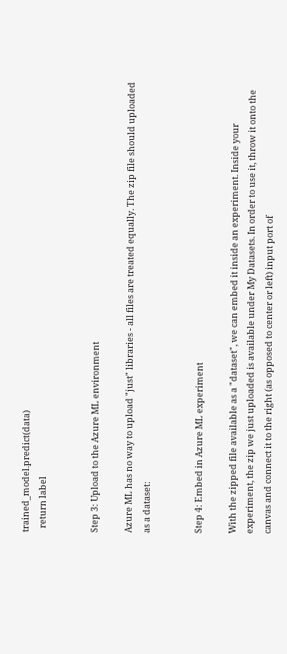trained_model.predict(data)
  return label


Step 3: Upload to the Azure ML environment

Azure ML has no way to upload "just" libraries - all files are treated equally. The zip file should uploaded as a dataset:


Step 4: Embed in Azure ML experiment

With the zipped file available as a "dataset", we can embed it inside an experiment. Inside your experiment, the zip we just uploaded is available under My Datasets. In order to use it, throw it onto the canvas and connect it to the right (as opposed to center or left) input port of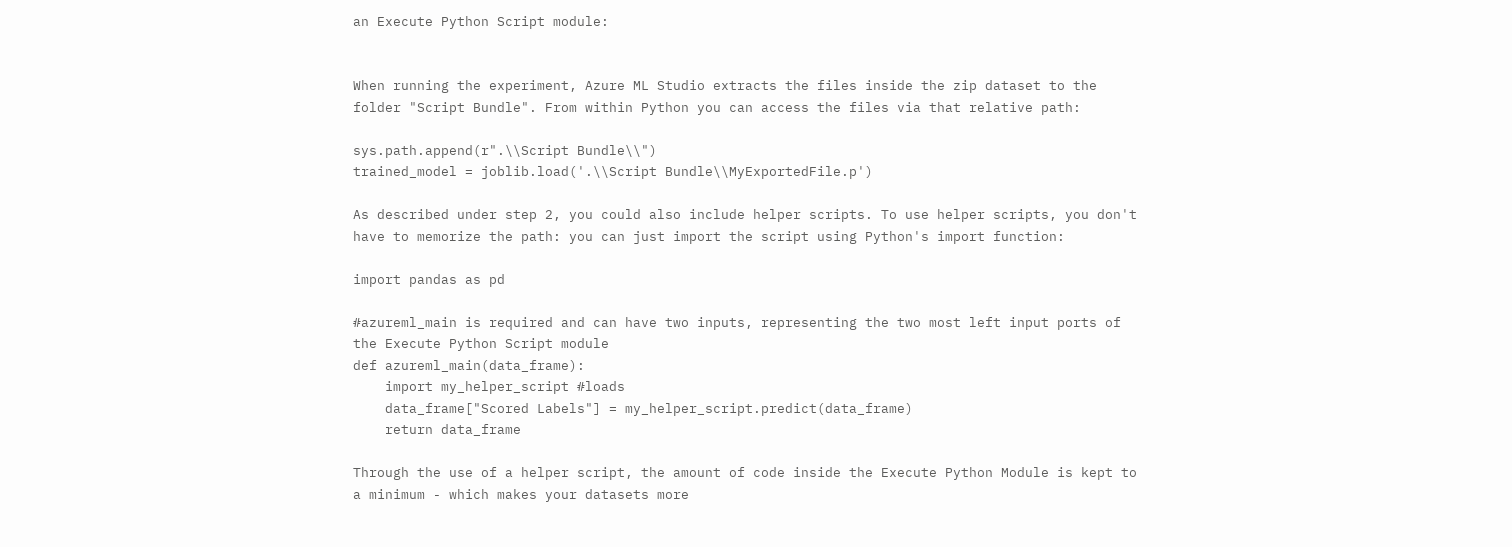an Execute Python Script module:


When running the experiment, Azure ML Studio extracts the files inside the zip dataset to the folder "Script Bundle". From within Python you can access the files via that relative path:

sys.path.append(r".\\Script Bundle\\")
trained_model = joblib.load('.\\Script Bundle\\MyExportedFile.p')

As described under step 2, you could also include helper scripts. To use helper scripts, you don't have to memorize the path: you can just import the script using Python's import function:

import pandas as pd

#azureml_main is required and can have two inputs, representing the two most left input ports of the Execute Python Script module
def azureml_main(data_frame):
    import my_helper_script #loads
    data_frame["Scored Labels"] = my_helper_script.predict(data_frame)
    return data_frame

Through the use of a helper script, the amount of code inside the Execute Python Module is kept to a minimum - which makes your datasets more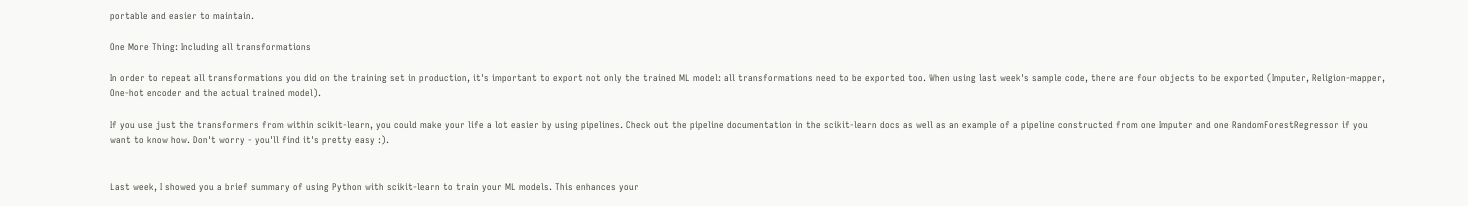portable and easier to maintain.

One More Thing: Including all transformations

In order to repeat all transformations you did on the training set in production, it's important to export not only the trained ML model: all transformations need to be exported too. When using last week's sample code, there are four objects to be exported (Imputer, Religion-mapper, One-hot encoder and the actual trained model).

If you use just the transformers from within scikit-learn, you could make your life a lot easier by using pipelines. Check out the pipeline documentation in the scikit-learn docs as well as an example of a pipeline constructed from one Imputer and one RandomForestRegressor if you want to know how. Don't worry - you'll find it's pretty easy :).


Last week, I showed you a brief summary of using Python with scikit-learn to train your ML models. This enhances your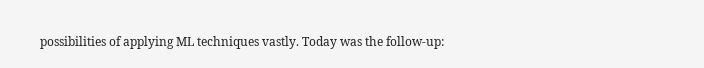possibilities of applying ML techniques vastly. Today was the follow-up: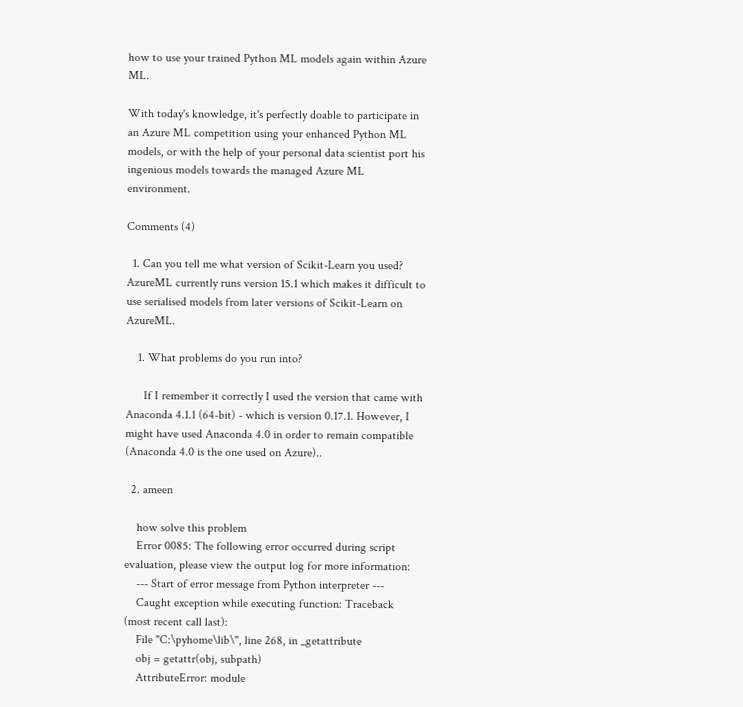how to use your trained Python ML models again within Azure ML.

With today's knowledge, it's perfectly doable to participate in an Azure ML competition using your enhanced Python ML models, or with the help of your personal data scientist port his ingenious models towards the managed Azure ML environment.

Comments (4)

  1. Can you tell me what version of Scikit-Learn you used? AzureML currently runs version 15.1 which makes it difficult to use serialised models from later versions of Scikit-Learn on AzureML.

    1. What problems do you run into?

      If I remember it correctly I used the version that came with Anaconda 4.1.1 (64-bit) - which is version 0.17.1. However, I might have used Anaconda 4.0 in order to remain compatible (Anaconda 4.0 is the one used on Azure)..

  2. ameen

    how solve this problem
    Error 0085: The following error occurred during script evaluation, please view the output log for more information:
    --- Start of error message from Python interpreter ---
    Caught exception while executing function: Traceback (most recent call last):
    File "C:\pyhome\lib\", line 268, in _getattribute
    obj = getattr(obj, subpath)
    AttributeError: module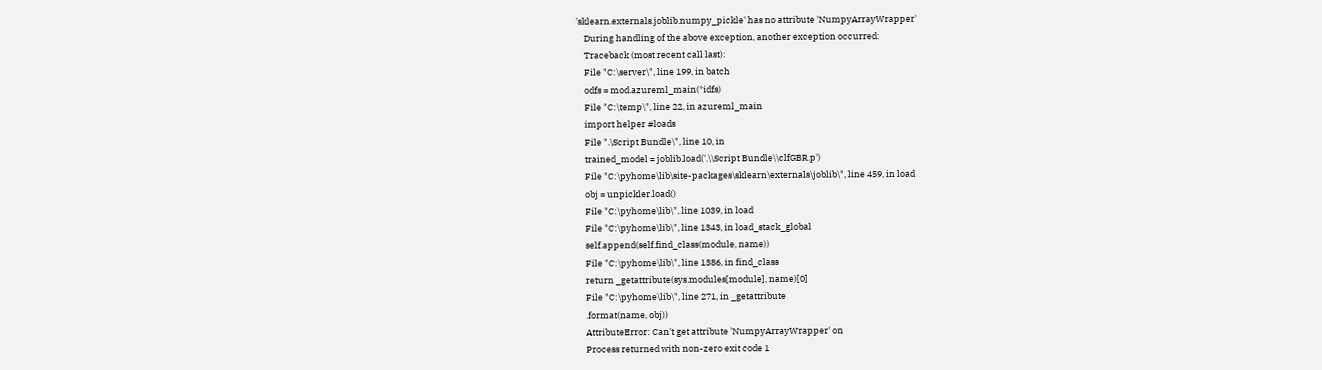'sklearn.externals.joblib.numpy_pickle' has no attribute 'NumpyArrayWrapper'
    During handling of the above exception, another exception occurred:
    Traceback (most recent call last):
    File "C:\server\", line 199, in batch
    odfs = mod.azureml_main(*idfs)
    File "C:\temp\", line 22, in azureml_main
    import helper #loads
    File ".\Script Bundle\", line 10, in
    trained_model = joblib.load('.\\Script Bundle\\clfGBR.p')
    File "C:\pyhome\lib\site-packages\sklearn\externals\joblib\", line 459, in load
    obj = unpickler.load()
    File "C:\pyhome\lib\", line 1039, in load
    File "C:\pyhome\lib\", line 1343, in load_stack_global
    self.append(self.find_class(module, name))
    File "C:\pyhome\lib\", line 1386, in find_class
    return _getattribute(sys.modules[module], name)[0]
    File "C:\pyhome\lib\", line 271, in _getattribute
    .format(name, obj))
    AttributeError: Can't get attribute 'NumpyArrayWrapper' on
    Process returned with non-zero exit code 1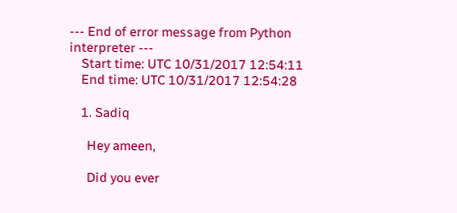--- End of error message from Python interpreter ---
    Start time: UTC 10/31/2017 12:54:11
    End time: UTC 10/31/2017 12:54:28

    1. Sadiq

      Hey ameen,

      Did you ever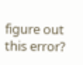figure out this error?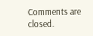Comments are closed.